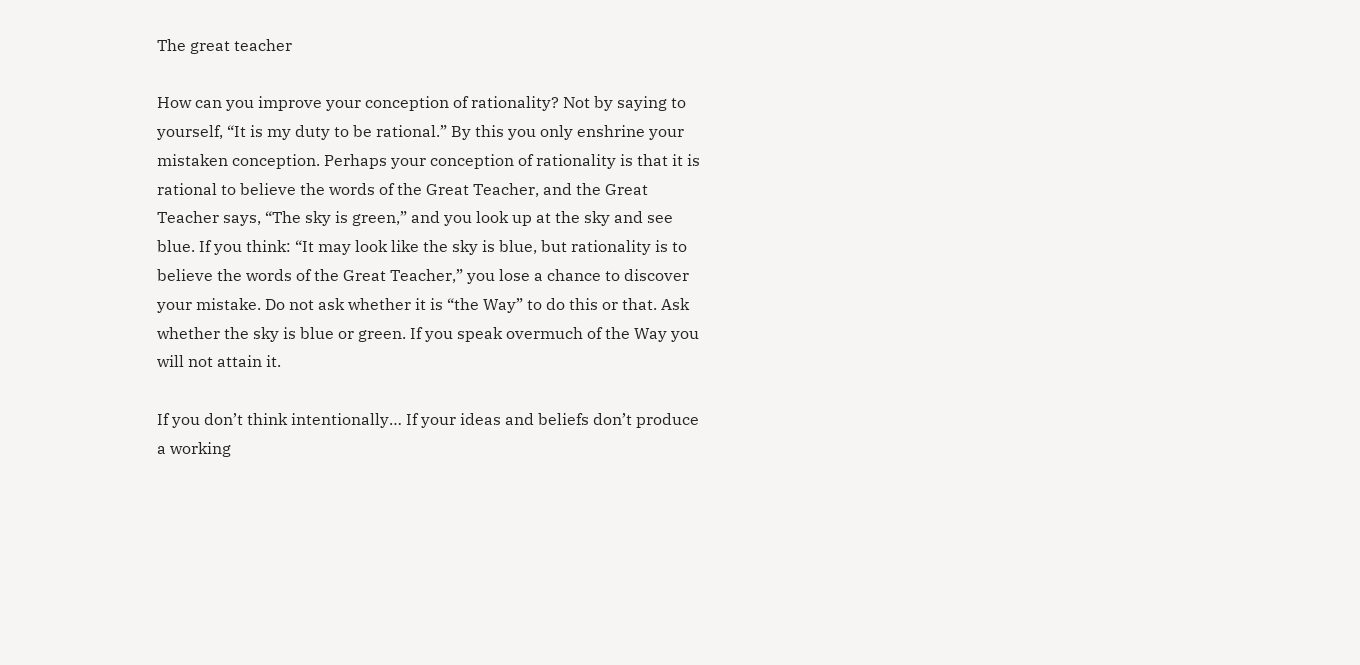The great teacher

How can you improve your conception of rationality? Not by saying to yourself, “It is my duty to be rational.” By this you only enshrine your mistaken conception. Perhaps your conception of rationality is that it is rational to believe the words of the Great Teacher, and the Great Teacher says, “The sky is green,” and you look up at the sky and see blue. If you think: “It may look like the sky is blue, but rationality is to believe the words of the Great Teacher,” you lose a chance to discover your mistake. Do not ask whether it is “the Way” to do this or that. Ask whether the sky is blue or green. If you speak overmuch of the Way you will not attain it.

If you don’t think intentionally… If your ideas and beliefs don’t produce a working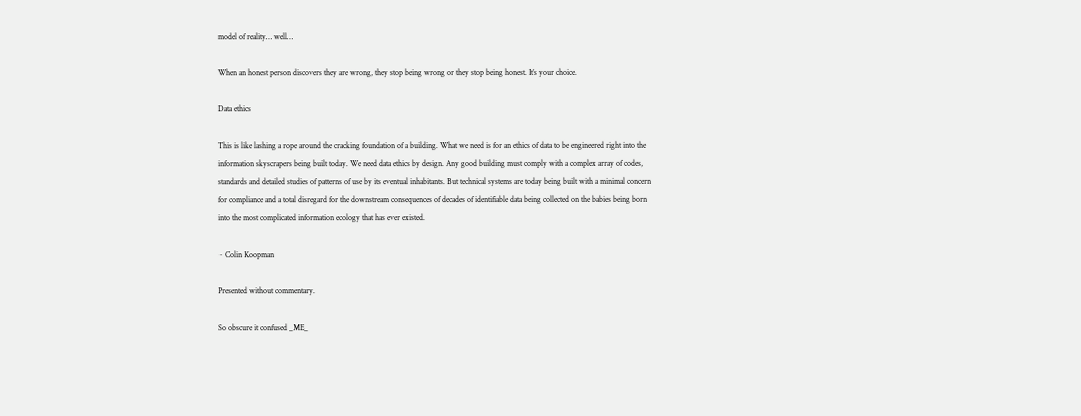model of reality… well…

When an honest person discovers they are wrong, they stop being wrong or they stop being honest. It’s your choice.

Data ethics

This is like lashing a rope around the cracking foundation of a building. What we need is for an ethics of data to be engineered right into the information skyscrapers being built today. We need data ethics by design. Any good building must comply with a complex array of codes, standards and detailed studies of patterns of use by its eventual inhabitants. But technical systems are today being built with a minimal concern for compliance and a total disregard for the downstream consequences of decades of identifiable data being collected on the babies being born into the most complicated information ecology that has ever existed.

~ Colin Koopman

Presented without commentary.

So obscure it confused _ME_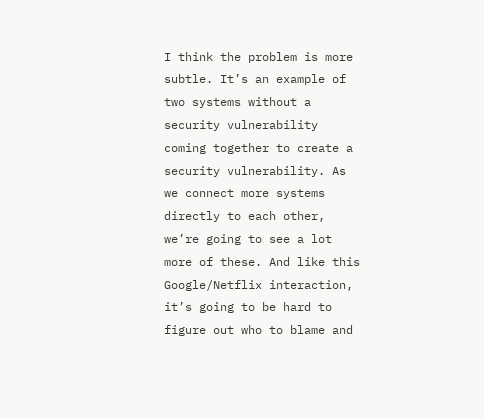I think the problem is more subtle. It’s an example of two systems without a security vulnerability coming together to create a security vulnerability. As we connect more systems directly to each other, we’re going to see a lot more of these. And like this Google/Netflix interaction, it’s going to be hard to figure out who to blame and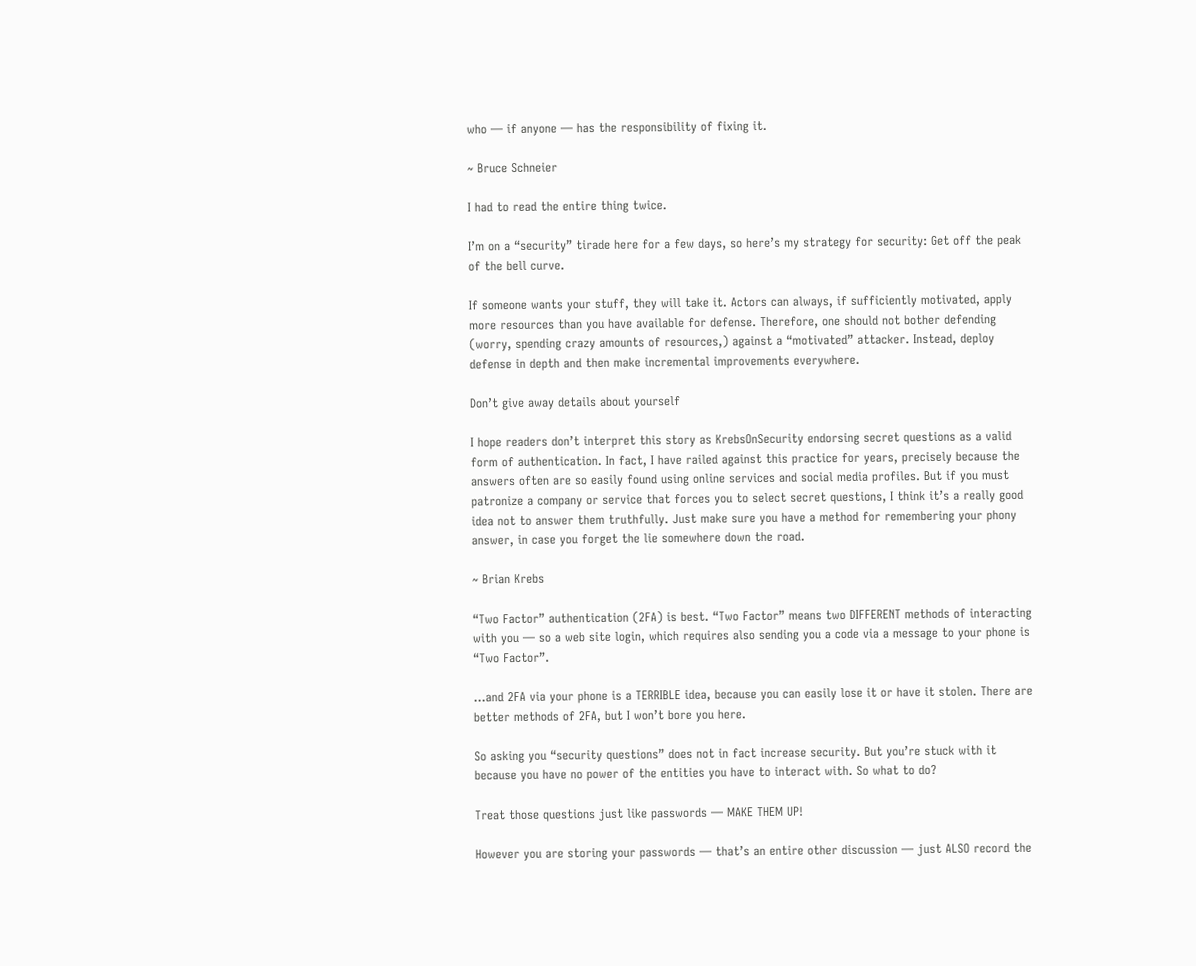who — if anyone — has the responsibility of fixing it.

~ Bruce Schneier

I had to read the entire thing twice.

I’m on a “security” tirade here for a few days, so here’s my strategy for security: Get off the peak of the bell curve.

If someone wants your stuff, they will take it. Actors can always, if sufficiently motivated, apply more resources than you have available for defense. Therefore, one should not bother defending (worry, spending crazy amounts of resources,) against a “motivated” attacker. Instead, deploy defense in depth and then make incremental improvements everywhere.

Don’t give away details about yourself

I hope readers don’t interpret this story as KrebsOnSecurity endorsing secret questions as a valid form of authentication. In fact, I have railed against this practice for years, precisely because the answers often are so easily found using online services and social media profiles. But if you must patronize a company or service that forces you to select secret questions, I think it’s a really good idea not to answer them truthfully. Just make sure you have a method for remembering your phony answer, in case you forget the lie somewhere down the road.

~ Brian Krebs

“Two Factor” authentication (2FA) is best. “Two Factor” means two DIFFERENT methods of interacting with you — so a web site login, which requires also sending you a code via a message to your phone is “Two Factor”.

…and 2FA via your phone is a TERRIBLE idea, because you can easily lose it or have it stolen. There are better methods of 2FA, but I won’t bore you here.

So asking you “security questions” does not in fact increase security. But you’re stuck with it because you have no power of the entities you have to interact with. So what to do?

Treat those questions just like passwords — MAKE THEM UP!

However you are storing your passwords — that’s an entire other discussion — just ALSO record the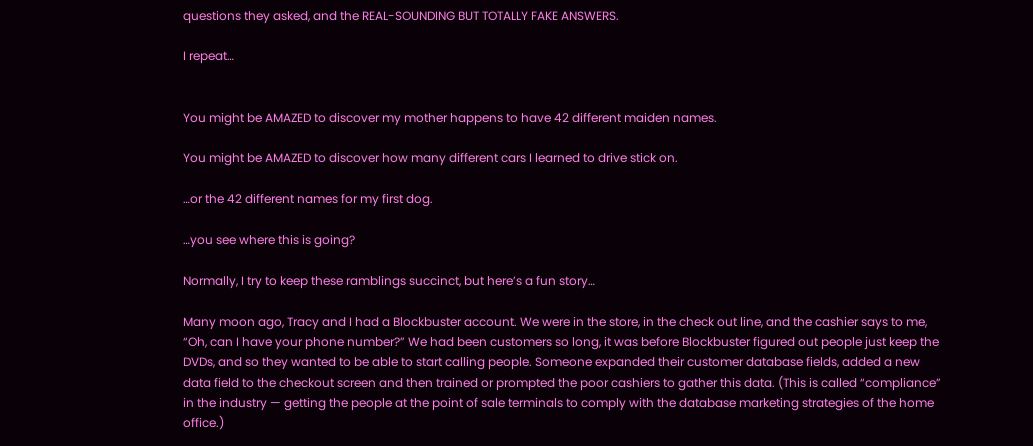questions they asked, and the REAL-SOUNDING BUT TOTALLY FAKE ANSWERS.

I repeat…


You might be AMAZED to discover my mother happens to have 42 different maiden names.

You might be AMAZED to discover how many different cars I learned to drive stick on.

…or the 42 different names for my first dog.

…you see where this is going?

Normally, I try to keep these ramblings succinct, but here’s a fun story…

Many moon ago, Tracy and I had a Blockbuster account. We were in the store, in the check out line, and the cashier says to me, “Oh, can I have your phone number?” We had been customers so long, it was before Blockbuster figured out people just keep the DVDs, and so they wanted to be able to start calling people. Someone expanded their customer database fields, added a new data field to the checkout screen and then trained or prompted the poor cashiers to gather this data. (This is called “compliance” in the industry — getting the people at the point of sale terminals to comply with the database marketing strategies of the home office.)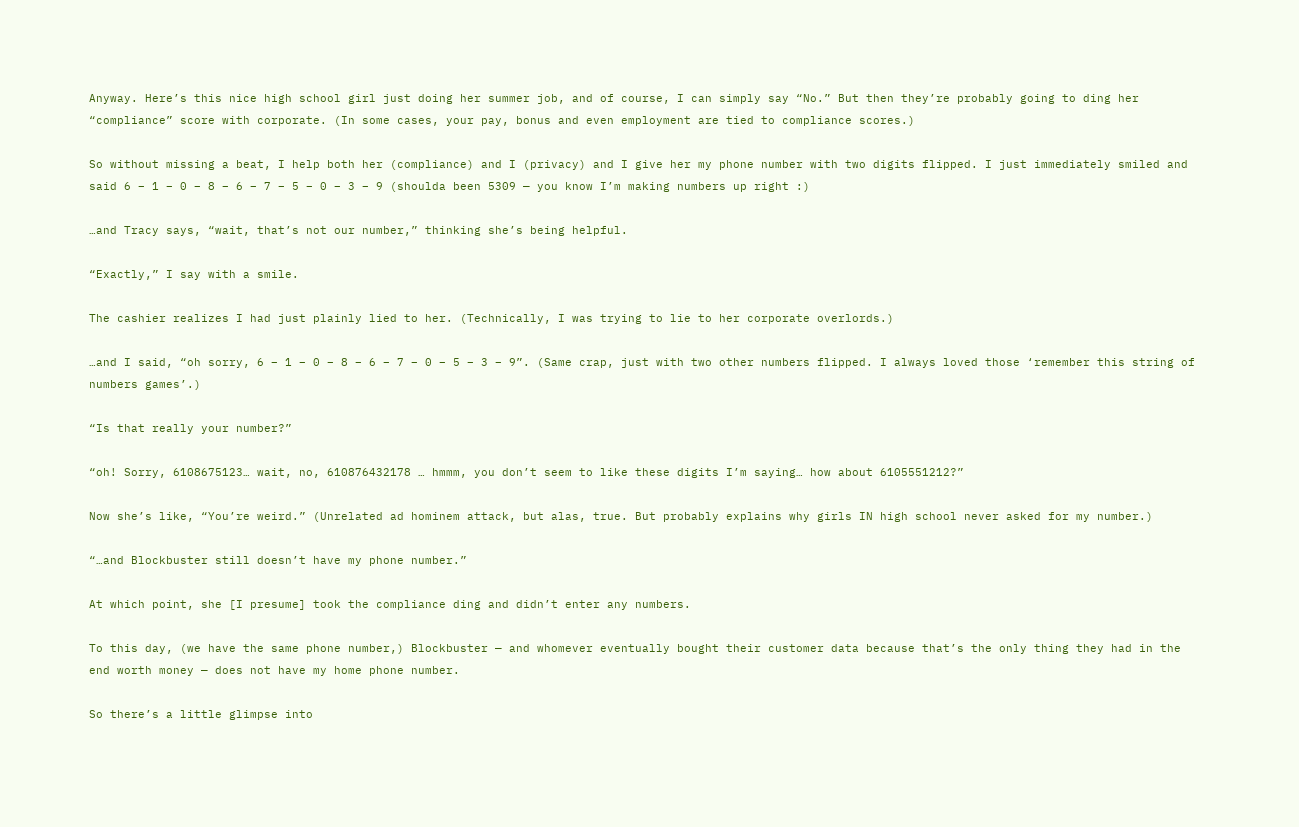Anyway. Here’s this nice high school girl just doing her summer job, and of course, I can simply say “No.” But then they’re probably going to ding her “compliance” score with corporate. (In some cases, your pay, bonus and even employment are tied to compliance scores.)

So without missing a beat, I help both her (compliance) and I (privacy) and I give her my phone number with two digits flipped. I just immediately smiled and said 6 – 1 – 0 – 8 – 6 – 7 – 5 – 0 – 3 – 9 (shoulda been 5309 — you know I’m making numbers up right :)

…and Tracy says, “wait, that’s not our number,” thinking she’s being helpful.

“Exactly,” I say with a smile.

The cashier realizes I had just plainly lied to her. (Technically, I was trying to lie to her corporate overlords.)

…and I said, “oh sorry, 6 – 1 – 0 – 8 – 6 – 7 – 0 – 5 – 3 – 9”. (Same crap, just with two other numbers flipped. I always loved those ‘remember this string of numbers games’.)

“Is that really your number?”

“oh! Sorry, 6108675123… wait, no, 610876432178 … hmmm, you don’t seem to like these digits I’m saying… how about 6105551212?”

Now she’s like, “You’re weird.” (Unrelated ad hominem attack, but alas, true. But probably explains why girls IN high school never asked for my number.)

“…and Blockbuster still doesn’t have my phone number.”

At which point, she [I presume] took the compliance ding and didn’t enter any numbers.

To this day, (we have the same phone number,) Blockbuster — and whomever eventually bought their customer data because that’s the only thing they had in the end worth money — does not have my home phone number.

So there’s a little glimpse into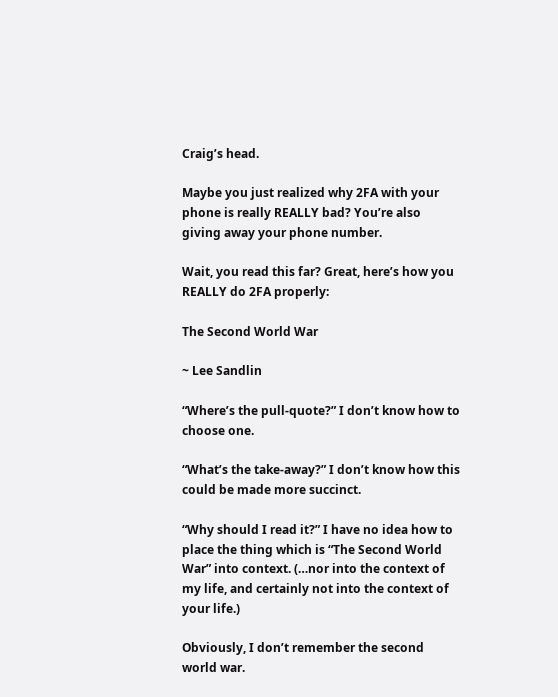Craig’s head.

Maybe you just realized why 2FA with your phone is really REALLY bad? You’re also giving away your phone number.

Wait, you read this far? Great, here’s how you REALLY do 2FA properly:

The Second World War

~ Lee Sandlin

“Where’s the pull-quote?” I don’t know how to choose one.

“What’s the take-away?” I don’t know how this could be made more succinct.

“Why should I read it?” I have no idea how to place the thing which is “The Second World War” into context. (…nor into the context of my life, and certainly not into the context of your life.)

Obviously, I don’t remember the second world war.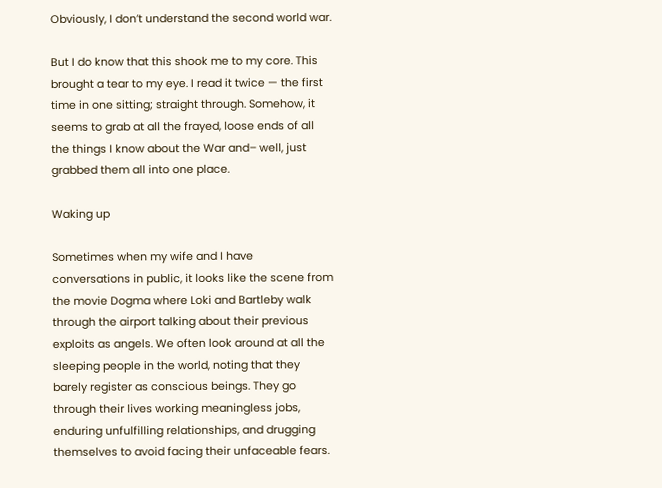Obviously, I don’t understand the second world war.

But I do know that this shook me to my core. This brought a tear to my eye. I read it twice — the first time in one sitting; straight through. Somehow, it seems to grab at all the frayed, loose ends of all the things I know about the War and– well, just grabbed them all into one place.

Waking up

Sometimes when my wife and I have conversations in public, it looks like the scene from the movie Dogma where Loki and Bartleby walk through the airport talking about their previous exploits as angels. We often look around at all the sleeping people in the world, noting that they barely register as conscious beings. They go through their lives working meaningless jobs, enduring unfulfilling relationships, and drugging themselves to avoid facing their unfaceable fears.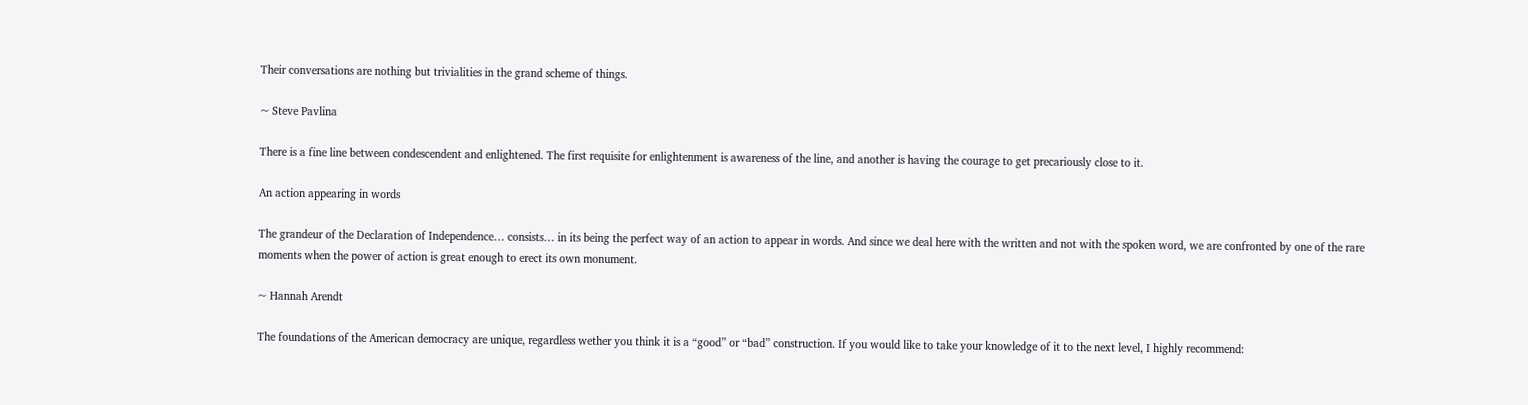Their conversations are nothing but trivialities in the grand scheme of things.

~ Steve Pavlina

There is a fine line between condescendent and enlightened. The first requisite for enlightenment is awareness of the line, and another is having the courage to get precariously close to it.

An action appearing in words

The grandeur of the Declaration of Independence… consists… in its being the perfect way of an action to appear in words. And since we deal here with the written and not with the spoken word, we are confronted by one of the rare moments when the power of action is great enough to erect its own monument.

~ Hannah Arendt

The foundations of the American democracy are unique, regardless wether you think it is a “good” or “bad” construction. If you would like to take your knowledge of it to the next level, I highly recommend: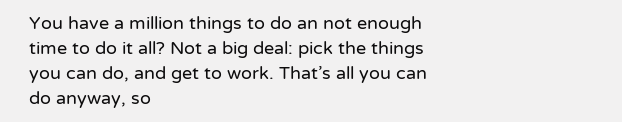You have a million things to do an not enough time to do it all? Not a big deal: pick the things you can do, and get to work. That’s all you can do anyway, so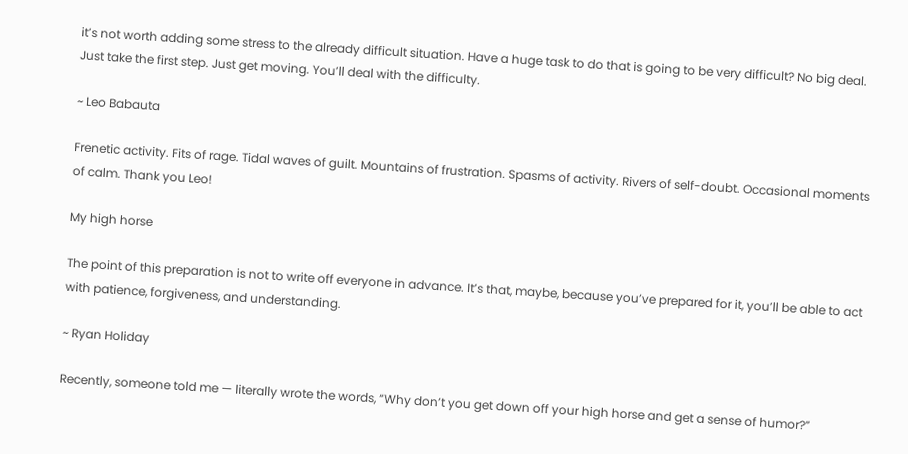it’s not worth adding some stress to the already difficult situation. Have a huge task to do that is going to be very difficult? No big deal. Just take the first step. Just get moving. You’ll deal with the difficulty.

~ Leo Babauta

Frenetic activity. Fits of rage. Tidal waves of guilt. Mountains of frustration. Spasms of activity. Rivers of self-doubt. Occasional moments of calm. Thank you Leo!

My high horse

The point of this preparation is not to write off everyone in advance. It’s that, maybe, because you’ve prepared for it, you’ll be able to act with patience, forgiveness, and understanding.

~ Ryan Holiday

Recently, someone told me — literally wrote the words, “Why don’t you get down off your high horse and get a sense of humor?”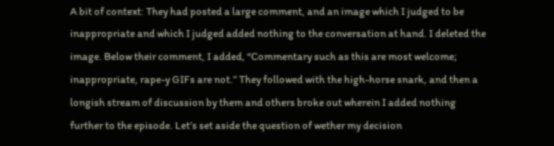A bit of context: They had posted a large comment, and an image which I judged to be inappropriate and which I judged added nothing to the conversation at hand. I deleted the image. Below their comment, I added, “Commentary such as this are most welcome; inappropriate, rape-y GIFs are not.” They followed with the high-horse snark, and then a longish stream of discussion by them and others broke out wherein I added nothing further to the episode. Let’s set aside the question of wether my decision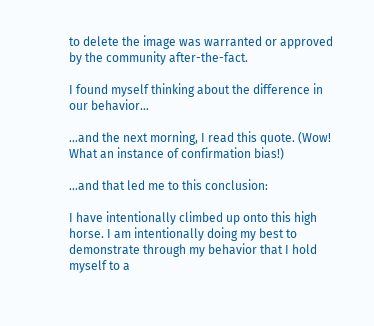to delete the image was warranted or approved by the community after-the-fact.

I found myself thinking about the difference in our behavior…

…and the next morning, I read this quote. (Wow! What an instance of confirmation bias!)

…and that led me to this conclusion:

I have intentionally climbed up onto this high horse. I am intentionally doing my best to demonstrate through my behavior that I hold myself to a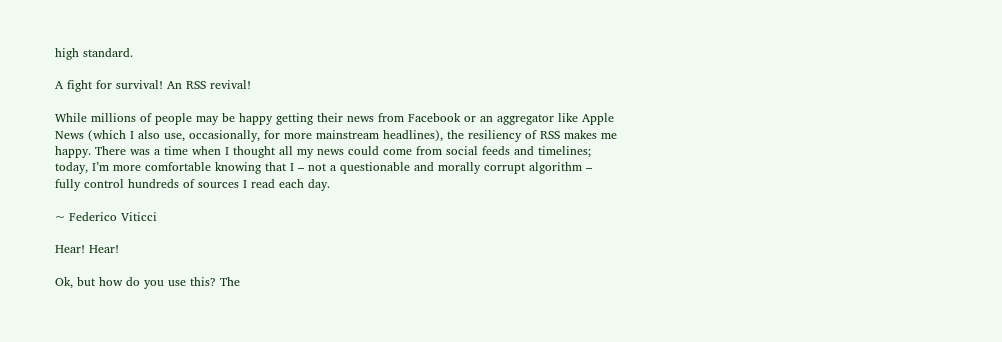high standard.

A fight for survival! An RSS revival!

While millions of people may be happy getting their news from Facebook or an aggregator like Apple News (which I also use, occasionally, for more mainstream headlines), the resiliency of RSS makes me happy. There was a time when I thought all my news could come from social feeds and timelines; today, I’m more comfortable knowing that I – not a questionable and morally corrupt algorithm – fully control hundreds of sources I read each day.

~ Federico Viticci

Hear! Hear!

Ok, but how do you use this? The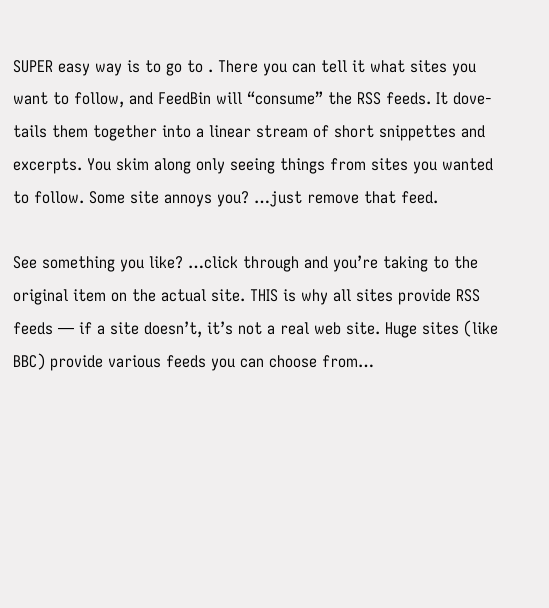SUPER easy way is to go to . There you can tell it what sites you want to follow, and FeedBin will “consume” the RSS feeds. It dove-tails them together into a linear stream of short snippettes and excerpts. You skim along only seeing things from sites you wanted to follow. Some site annoys you? …just remove that feed.

See something you like? …click through and you’re taking to the original item on the actual site. THIS is why all sites provide RSS feeds — if a site doesn’t, it’s not a real web site. Huge sites (like BBC) provide various feeds you can choose from…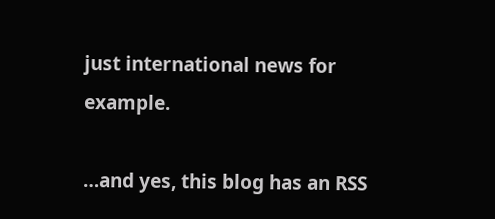just international news for example.

…and yes, this blog has an RSS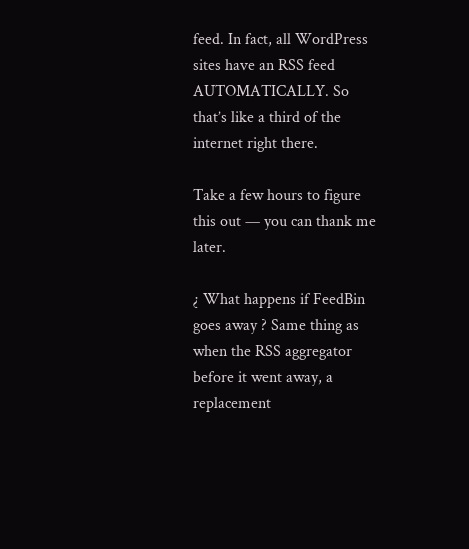feed. In fact, all WordPress sites have an RSS feed AUTOMATICALLY. So that’s like a third of the internet right there.

Take a few hours to figure this out — you can thank me later.

¿ What happens if FeedBin goes away ? Same thing as when the RSS aggregator before it went away, a replacement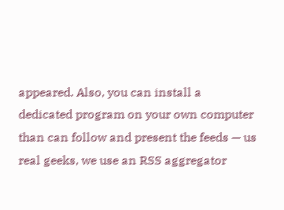appeared. Also, you can install a dedicated program on your own computer than can follow and present the feeds — us real geeks, we use an RSS aggregator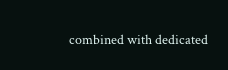combined with dedicated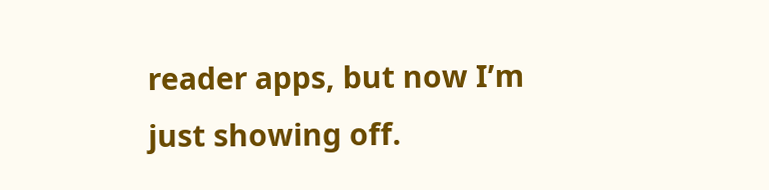reader apps, but now I’m just showing off.